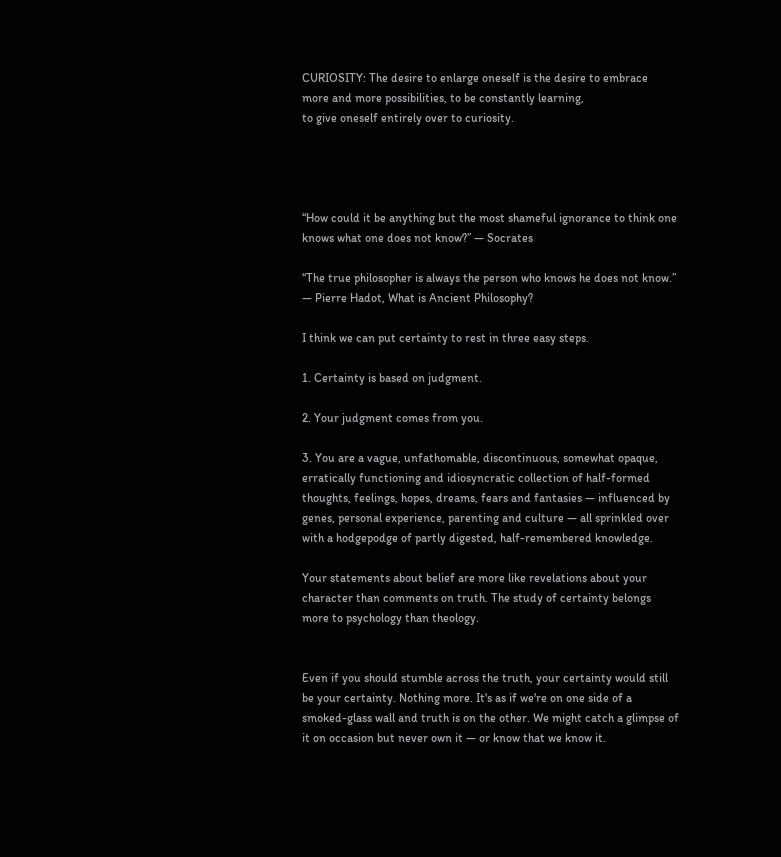CURIOSITY: The desire to enlarge oneself is the desire to embrace
more and more possibilities, to be constantly learning,
to give oneself entirely over to curiosity.




“How could it be anything but the most shameful ignorance to think one knows what one does not know?” — Socrates

“The true philosopher is always the person who knows he does not know.” — Pierre Hadot, What is Ancient Philosophy?

I think we can put certainty to rest in three easy steps.

1. Certainty is based on judgment.

2. Your judgment comes from you.

3. You are a vague, unfathomable, discontinuous, somewhat opaque, erratically functioning and idiosyncratic collection of half-formed thoughts, feelings, hopes, dreams, fears and fantasies — influenced by genes, personal experience, parenting and culture — all sprinkled over with a hodgepodge of partly digested, half-remembered knowledge.

Your statements about belief are more like revelations about your character than comments on truth. The study of certainty belongs more to psychology than theology.


Even if you should stumble across the truth, your certainty would still be your certainty. Nothing more. It's as if we're on one side of a smoked-glass wall and truth is on the other. We might catch a glimpse of it on occasion but never own it — or know that we know it.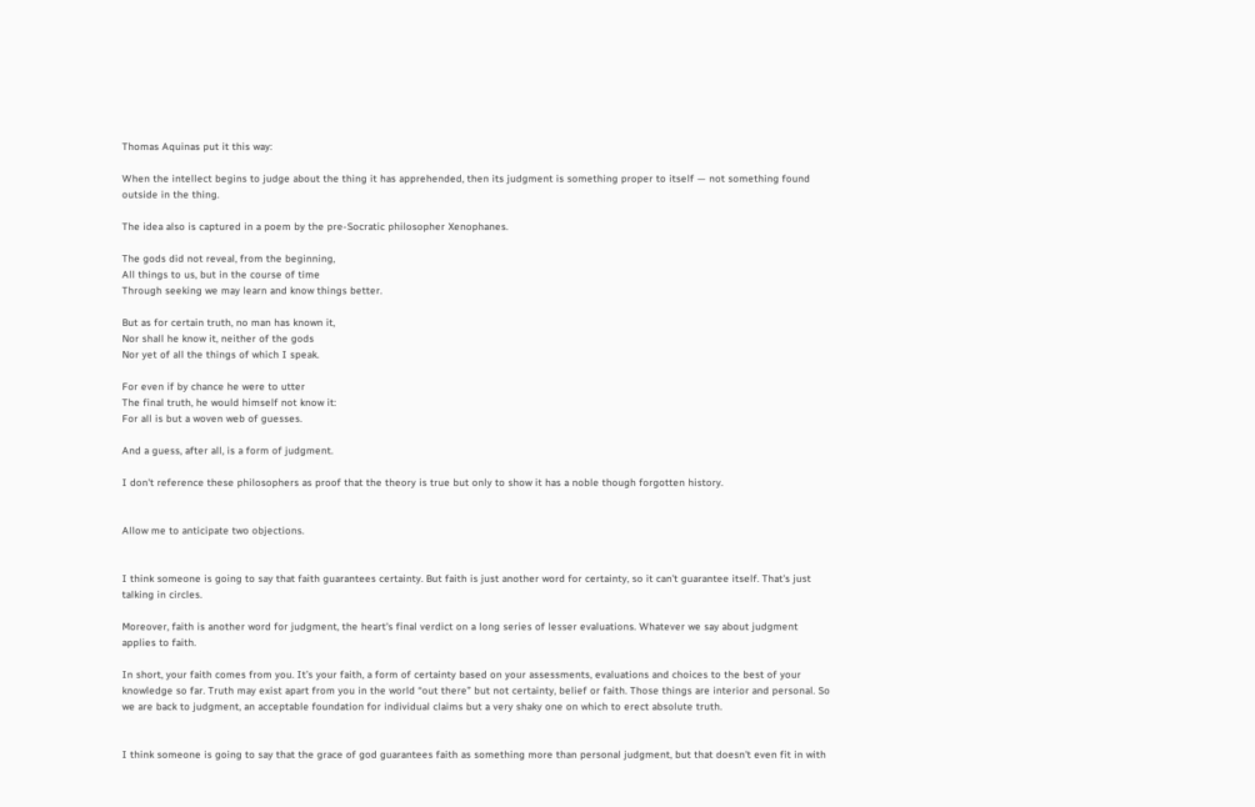Thomas Aquinas put it this way:

When the intellect begins to judge about the thing it has apprehended, then its judgment is something proper to itself — not something found outside in the thing.

The idea also is captured in a poem by the pre-Socratic philosopher Xenophanes.

The gods did not reveal, from the beginning,
All things to us, but in the course of time
Through seeking we may learn and know things better.

But as for certain truth, no man has known it,
Nor shall he know it, neither of the gods
Nor yet of all the things of which I speak.

For even if by chance he were to utter
The final truth, he would himself not know it:
For all is but a woven web of guesses.

And a guess, after all, is a form of judgment.

I don't reference these philosophers as proof that the theory is true but only to show it has a noble though forgotten history.


Allow me to anticipate two objections.


I think someone is going to say that faith guarantees certainty. But faith is just another word for certainty, so it can't guarantee itself. That's just talking in circles.

Moreover, faith is another word for judgment, the heart's final verdict on a long series of lesser evaluations. Whatever we say about judgment applies to faith.

In short, your faith comes from you. It’s your faith, a form of certainty based on your assessments, evaluations and choices to the best of your knowledge so far. Truth may exist apart from you in the world “out there” but not certainty, belief or faith. Those things are interior and personal. So we are back to judgment, an acceptable foundation for individual claims but a very shaky one on which to erect absolute truth.


I think someone is going to say that the grace of god guarantees faith as something more than personal judgment, but that doesn't even fit in with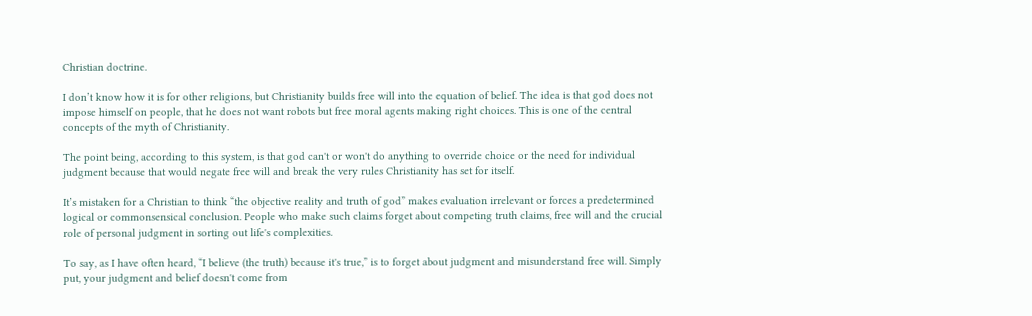Christian doctrine.

I don’t know how it is for other religions, but Christianity builds free will into the equation of belief. The idea is that god does not impose himself on people, that he does not want robots but free moral agents making right choices. This is one of the central concepts of the myth of Christianity.

The point being, according to this system, is that god can't or won't do anything to override choice or the need for individual judgment because that would negate free will and break the very rules Christianity has set for itself.

It’s mistaken for a Christian to think “the objective reality and truth of god” makes evaluation irrelevant or forces a predetermined logical or commonsensical conclusion. People who make such claims forget about competing truth claims, free will and the crucial role of personal judgment in sorting out life's complexities.

To say, as I have often heard, “I believe (the truth) because it's true,” is to forget about judgment and misunderstand free will. Simply put, your judgment and belief doesn't come from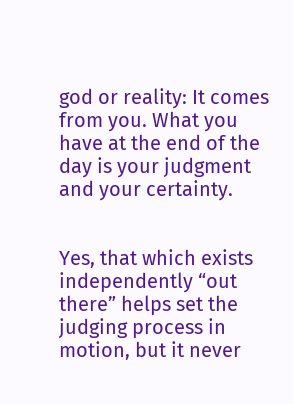god or reality: It comes from you. What you have at the end of the day is your judgment and your certainty.


Yes, that which exists independently “out there” helps set the judging process in motion, but it never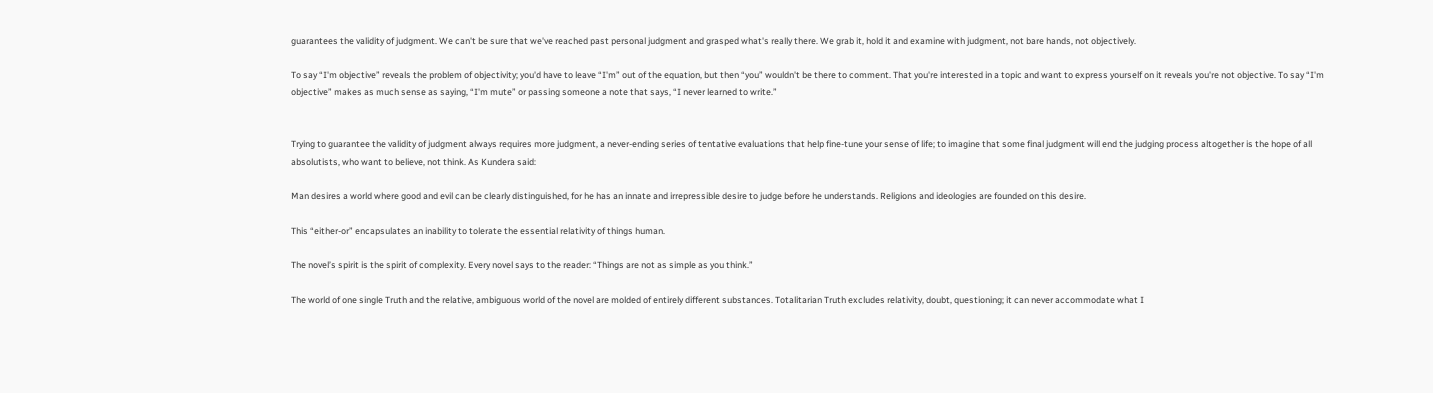guarantees the validity of judgment. We can't be sure that we've reached past personal judgment and grasped what's really there. We grab it, hold it and examine with judgment, not bare hands, not objectively.

To say “I'm objective” reveals the problem of objectivity; you'd have to leave “I'm” out of the equation, but then “you” wouldn't be there to comment. That you're interested in a topic and want to express yourself on it reveals you're not objective. To say “I'm objective” makes as much sense as saying, “I'm mute” or passing someone a note that says, “I never learned to write.”


Trying to guarantee the validity of judgment always requires more judgment, a never-ending series of tentative evaluations that help fine-tune your sense of life; to imagine that some final judgment will end the judging process altogether is the hope of all absolutists, who want to believe, not think. As Kundera said:

Man desires a world where good and evil can be clearly distinguished, for he has an innate and irrepressible desire to judge before he understands. Religions and ideologies are founded on this desire.

This “either-or” encapsulates an inability to tolerate the essential relativity of things human.

The novel’s spirit is the spirit of complexity. Every novel says to the reader: “Things are not as simple as you think.”

The world of one single Truth and the relative, ambiguous world of the novel are molded of entirely different substances. Totalitarian Truth excludes relativity, doubt, questioning; it can never accommodate what I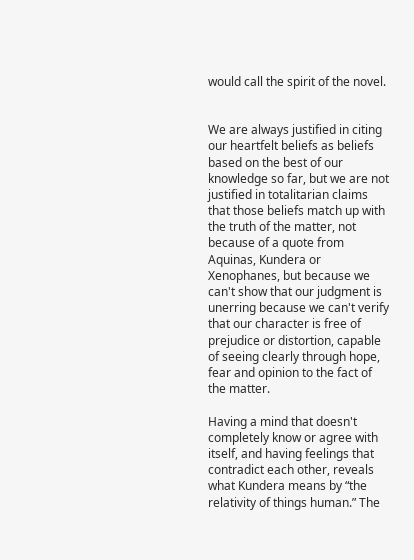would call the spirit of the novel.


We are always justified in citing our heartfelt beliefs as beliefs based on the best of our knowledge so far, but we are not justified in totalitarian claims that those beliefs match up with the truth of the matter, not because of a quote from Aquinas, Kundera or Xenophanes, but because we can't show that our judgment is unerring because we can't verify that our character is free of prejudice or distortion, capable of seeing clearly through hope, fear and opinion to the fact of the matter.

Having a mind that doesn't completely know or agree with itself, and having feelings that contradict each other, reveals what Kundera means by “the relativity of things human.” The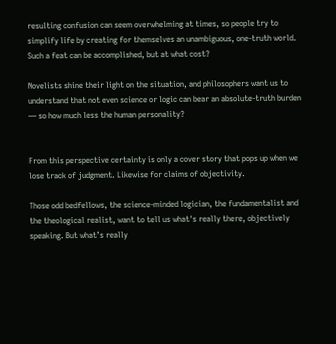resulting confusion can seem overwhelming at times, so people try to simplify life by creating for themselves an unambiguous, one-truth world. Such a feat can be accomplished, but at what cost?

Novelists shine their light on the situation, and philosophers want us to understand that not even science or logic can bear an absolute-truth burden — so how much less the human personality?


From this perspective certainty is only a cover story that pops up when we lose track of judgment. Likewise for claims of objectivity.

Those odd bedfellows, the science-minded logician, the fundamentalist and the theological realist, want to tell us what's really there, objectively speaking. But what’s really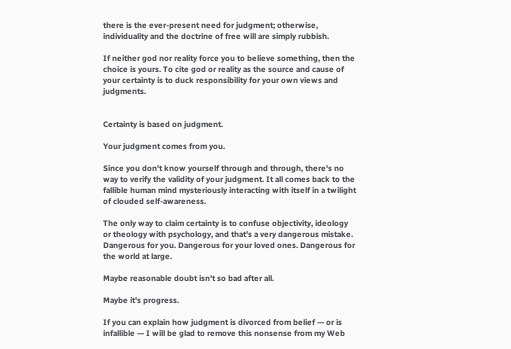there is the ever-present need for judgment; otherwise, individuality and the doctrine of free will are simply rubbish.

If neither god nor reality force you to believe something, then the choice is yours. To cite god or reality as the source and cause of your certainty is to duck responsibility for your own views and judgments.


Certainty is based on judgment.

Your judgment comes from you.

Since you don't know yourself through and through, there's no way to verify the validity of your judgment. It all comes back to the fallible human mind mysteriously interacting with itself in a twilight of clouded self-awareness.

The only way to claim certainty is to confuse objectivity, ideology or theology with psychology, and that's a very dangerous mistake. Dangerous for you. Dangerous for your loved ones. Dangerous for the world at large.

Maybe reasonable doubt isn't so bad after all.

Maybe it's progress.

If you can explain how judgment is divorced from belief — or is infallible — I will be glad to remove this nonsense from my Web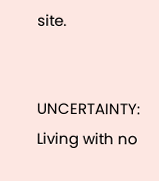site.


UNCERTAINTY: Living with no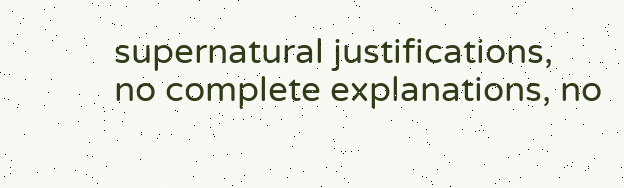supernatural justifications,
no complete explanations, no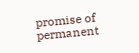promise of permanent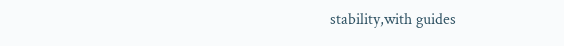stability,with guides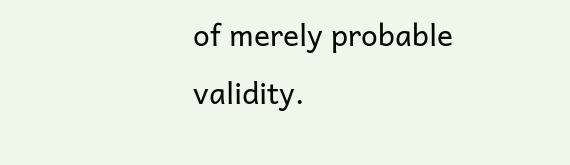of merely probable validity.